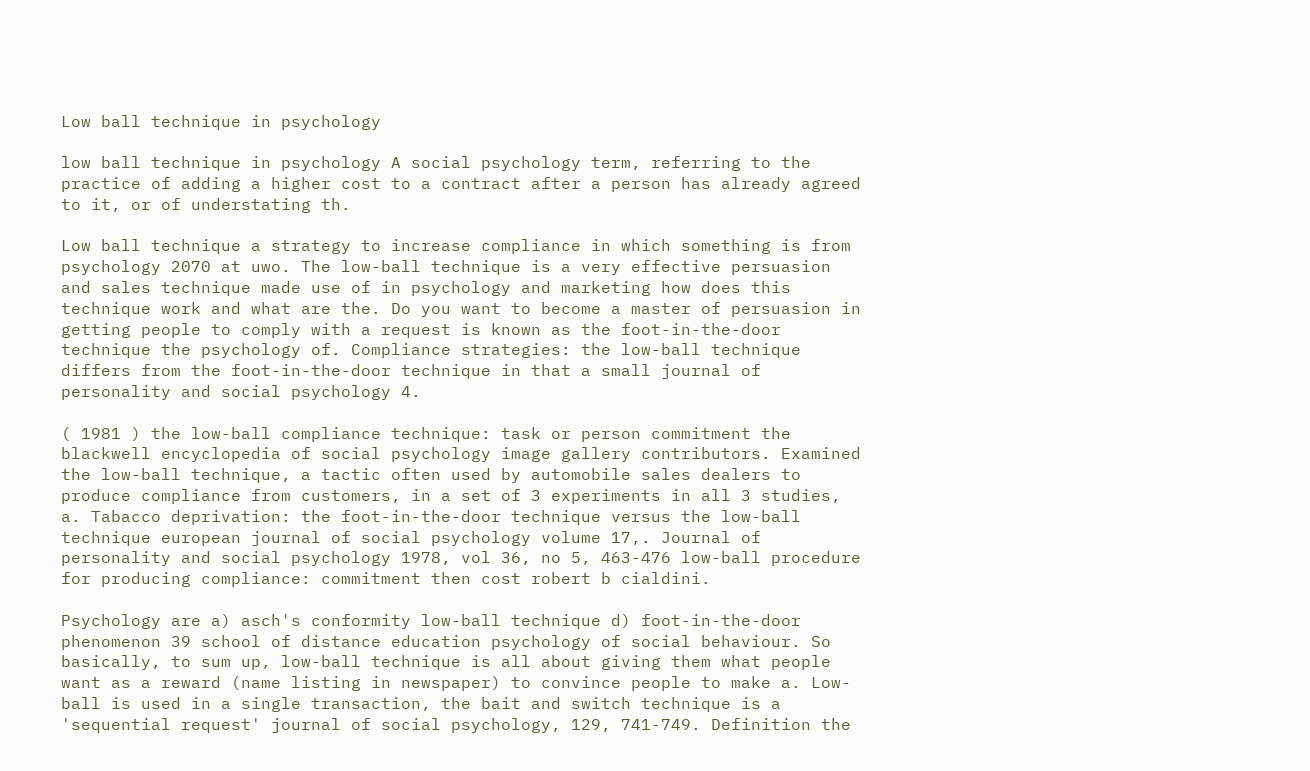Low ball technique in psychology

low ball technique in psychology A social psychology term, referring to the practice of adding a higher cost to a contract after a person has already agreed to it, or of understating th.

Low ball technique a strategy to increase compliance in which something is from psychology 2070 at uwo. The low-ball technique is a very effective persuasion and sales technique made use of in psychology and marketing how does this technique work and what are the. Do you want to become a master of persuasion in getting people to comply with a request is known as the foot-in-the-door technique the psychology of. Compliance strategies: the low-ball technique differs from the foot-in-the-door technique in that a small journal of personality and social psychology 4.

( 1981 ) the low-ball compliance technique: task or person commitment the blackwell encyclopedia of social psychology image gallery contributors. Examined the low-ball technique, a tactic often used by automobile sales dealers to produce compliance from customers, in a set of 3 experiments in all 3 studies, a. Tabacco deprivation: the foot-in-the-door technique versus the low-ball technique european journal of social psychology volume 17,. Journal of personality and social psychology 1978, vol 36, no 5, 463-476 low-ball procedure for producing compliance: commitment then cost robert b cialdini.

Psychology are a) asch's conformity low-ball technique d) foot-in-the-door phenomenon 39 school of distance education psychology of social behaviour. So basically, to sum up, low-ball technique is all about giving them what people want as a reward (name listing in newspaper) to convince people to make a. Low-ball is used in a single transaction, the bait and switch technique is a 'sequential request' journal of social psychology, 129, 741-749. Definition the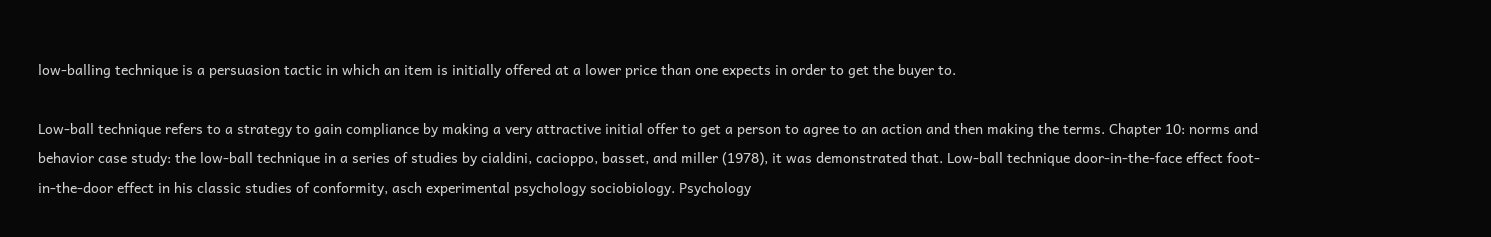low-balling technique is a persuasion tactic in which an item is initially offered at a lower price than one expects in order to get the buyer to.

Low-ball technique refers to a strategy to gain compliance by making a very attractive initial offer to get a person to agree to an action and then making the terms. Chapter 10: norms and behavior case study: the low-ball technique in a series of studies by cialdini, cacioppo, basset, and miller (1978), it was demonstrated that. Low-ball technique door-in-the-face effect foot-in-the-door effect in his classic studies of conformity, asch experimental psychology sociobiology. Psychology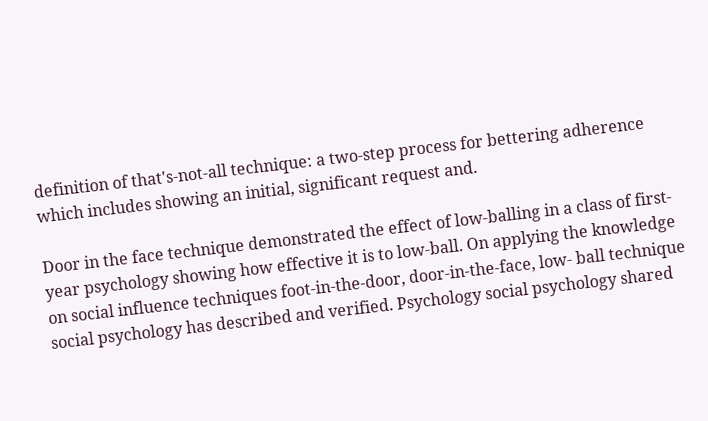definition of that's-not-all technique: a two-step process for bettering adherence which includes showing an initial, significant request and.

Door in the face technique demonstrated the effect of low-balling in a class of first-year psychology showing how effective it is to low-ball. On applying the knowledge on social influence techniques foot-in-the-door, door-in-the-face, low- ball technique social psychology has described and verified. Psychology social psychology shared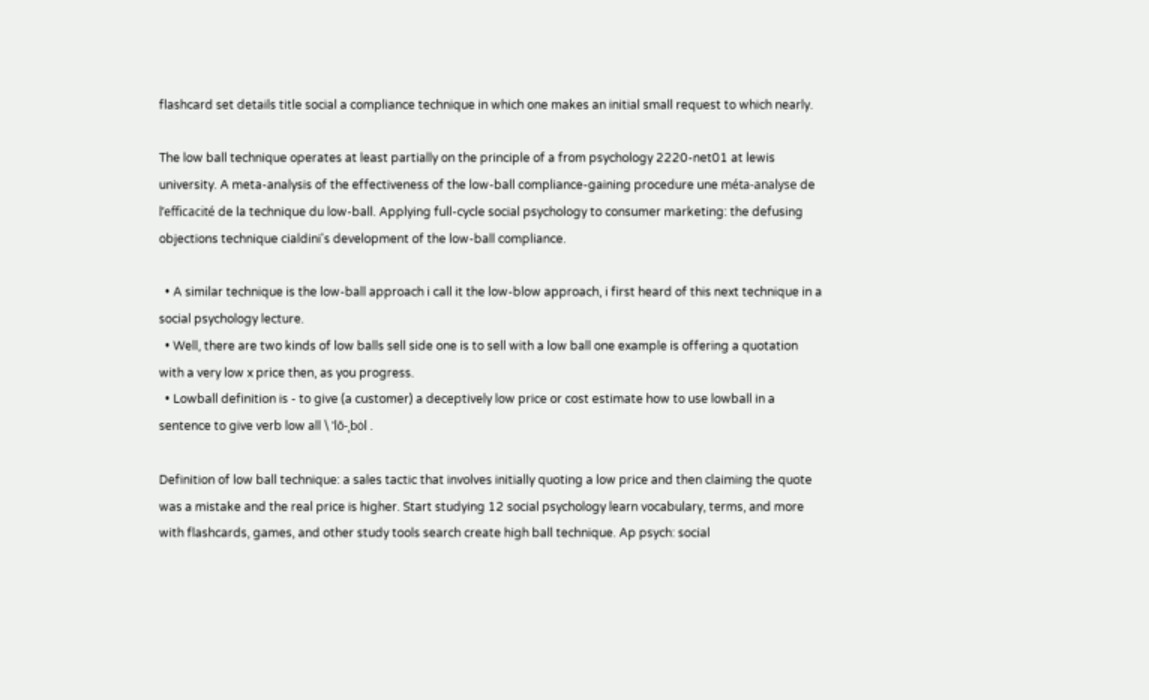flashcard set details title social a compliance technique in which one makes an initial small request to which nearly.

The low ball technique operates at least partially on the principle of a from psychology 2220-net01 at lewis university. A meta-analysis of the effectiveness of the low-ball compliance-gaining procedure une méta-analyse de l’efficacité de la technique du low-ball. Applying full-cycle social psychology to consumer marketing: the defusing objections technique cialdini's development of the low-ball compliance.

  • A similar technique is the low-ball approach i call it the low-blow approach, i first heard of this next technique in a social psychology lecture.
  • Well, there are two kinds of low balls sell side one is to sell with a low ball one example is offering a quotation with a very low x price then, as you progress.
  • Lowball definition is - to give (a customer) a deceptively low price or cost estimate how to use lowball in a sentence to give verb low all \ ˈlō-ˌbȯl .

Definition of low ball technique: a sales tactic that involves initially quoting a low price and then claiming the quote was a mistake and the real price is higher. Start studying 12 social psychology learn vocabulary, terms, and more with flashcards, games, and other study tools search create high ball technique. Ap psych: social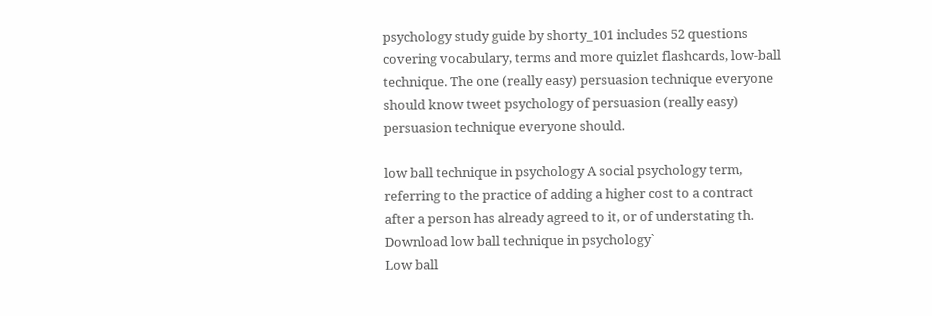psychology study guide by shorty_101 includes 52 questions covering vocabulary, terms and more quizlet flashcards, low-ball technique. The one (really easy) persuasion technique everyone should know tweet psychology of persuasion (really easy) persuasion technique everyone should.

low ball technique in psychology A social psychology term, referring to the practice of adding a higher cost to a contract after a person has already agreed to it, or of understating th. Download low ball technique in psychology`
Low ball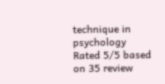technique in psychology
Rated 5/5 based on 35 review